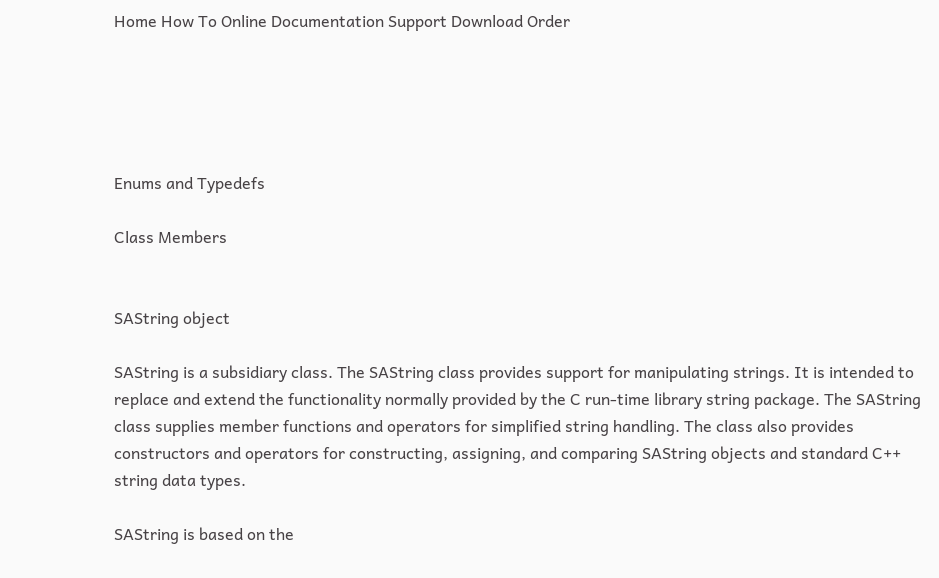Home How To Online Documentation Support Download Order





Enums and Typedefs

Class Members


SAString object

SAString is a subsidiary class. The SAString class provides support for manipulating strings. It is intended to replace and extend the functionality normally provided by the C run-time library string package. The SAString class supplies member functions and operators for simplified string handling. The class also provides constructors and operators for constructing, assigning, and comparing SAString objects and standard C++ string data types.

SAString is based on the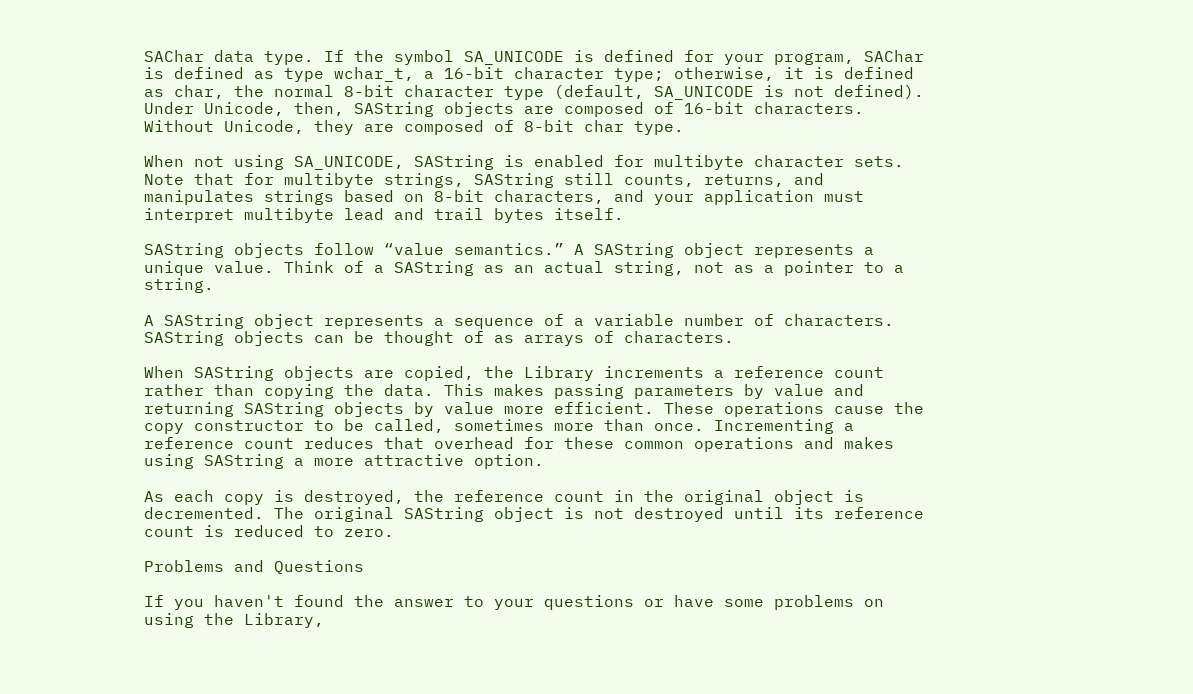SAChar data type. If the symbol SA_UNICODE is defined for your program, SAChar is defined as type wchar_t, a 16-bit character type; otherwise, it is defined as char, the normal 8-bit character type (default, SA_UNICODE is not defined). Under Unicode, then, SAString objects are composed of 16-bit characters. Without Unicode, they are composed of 8-bit char type.

When not using SA_UNICODE, SAString is enabled for multibyte character sets. Note that for multibyte strings, SAString still counts, returns, and manipulates strings based on 8-bit characters, and your application must interpret multibyte lead and trail bytes itself.

SAString objects follow “value semantics.” A SAString object represents a unique value. Think of a SAString as an actual string, not as a pointer to a string.

A SAString object represents a sequence of a variable number of characters. SAString objects can be thought of as arrays of characters.

When SAString objects are copied, the Library increments a reference count rather than copying the data. This makes passing parameters by value and returning SAString objects by value more efficient. These operations cause the copy constructor to be called, sometimes more than once. Incrementing a reference count reduces that overhead for these common operations and makes using SAString a more attractive option.

As each copy is destroyed, the reference count in the original object is decremented. The original SAString object is not destroyed until its reference count is reduced to zero.

Problems and Questions

If you haven't found the answer to your questions or have some problems on using the Library,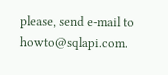please, send e-mail to howto@sqlapi.com.